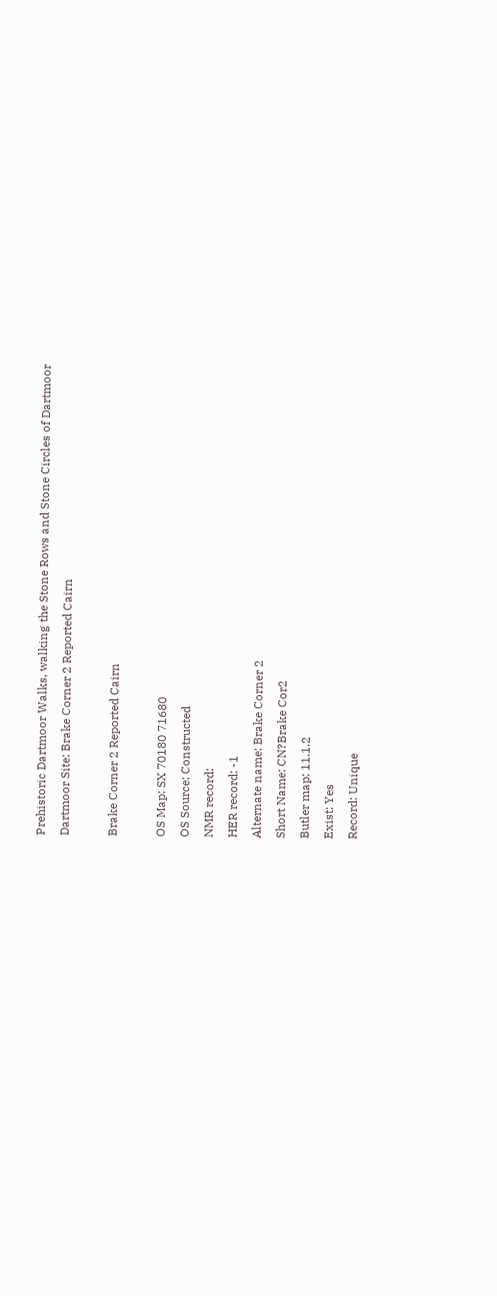Prehistoric Dartmoor Walks, walking the Stone Rows and Stone Circles of Dartmoor
Dartmoor Site: Brake Corner 2 Reported Cairn

Brake Corner 2 Reported Cairn

OS Map: SX 70180 71680
OS Source: Constructed
NMR record:
HER record: -1
Alternate name: Brake Corner 2
Short Name: CN?Brake Cor2
Butler map: 11.1.2
Exist: Yes
Record: Unique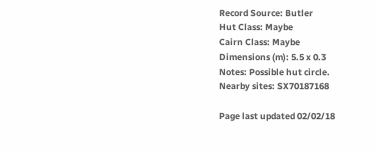Record Source: Butler
Hut Class: Maybe
Cairn Class: Maybe
Dimensions (m): 5.5 x 0.3
Notes: Possible hut circle.
Nearby sites: SX70187168

Page last updated 02/02/18